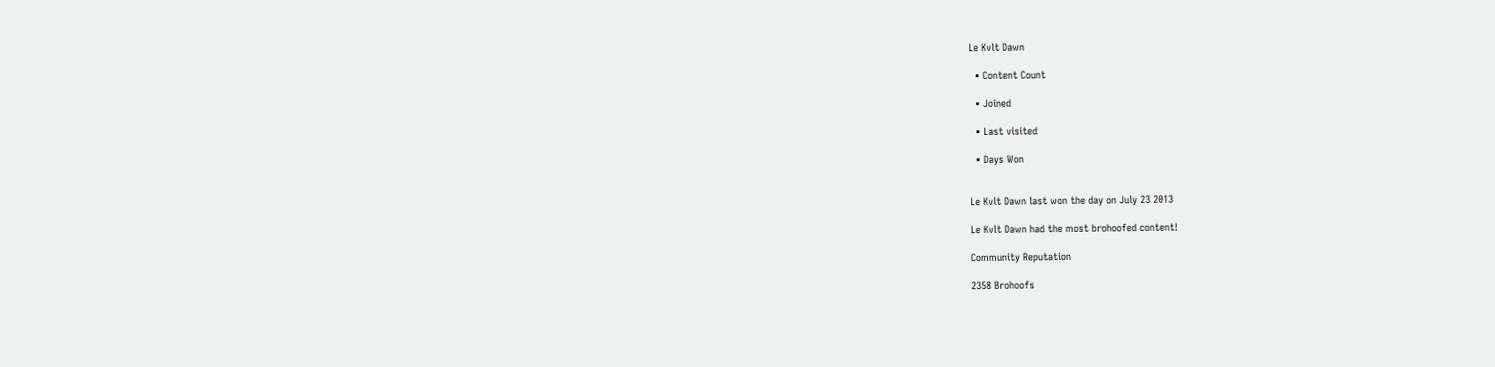Le Kvlt Dawn

  • Content Count

  • Joined

  • Last visited

  • Days Won


Le Kvlt Dawn last won the day on July 23 2013

Le Kvlt Dawn had the most brohoofed content!

Community Reputation

2358 Brohoofs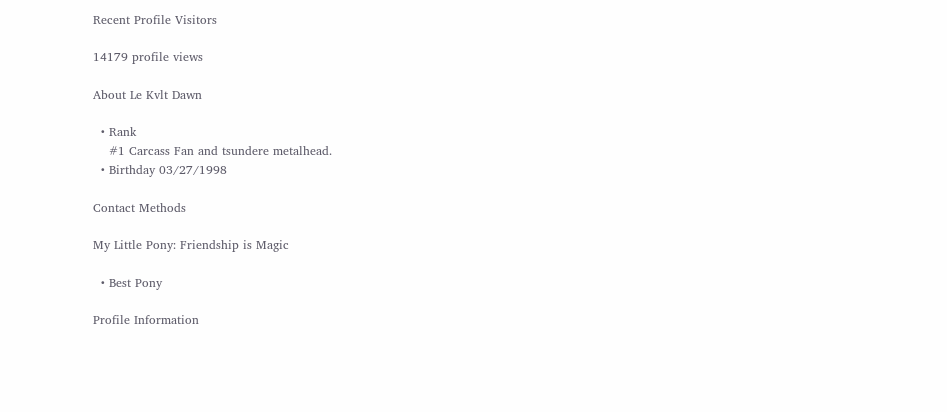Recent Profile Visitors

14179 profile views

About Le Kvlt Dawn

  • Rank
    #1 Carcass Fan and tsundere metalhead.
  • Birthday 03/27/1998

Contact Methods

My Little Pony: Friendship is Magic

  • Best Pony

Profile Information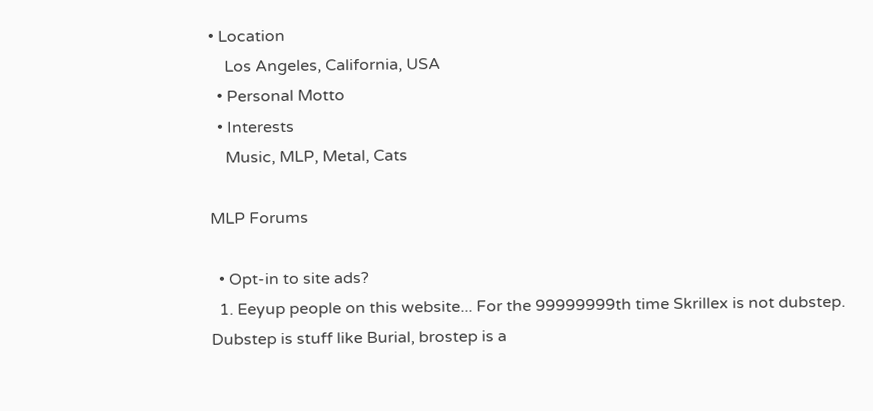• Location
    Los Angeles, California, USA
  • Personal Motto
  • Interests
    Music, MLP, Metal, Cats

MLP Forums

  • Opt-in to site ads?
  1. Eeyup people on this website... For the 99999999th time Skrillex is not dubstep. Dubstep is stuff like Burial, brostep is a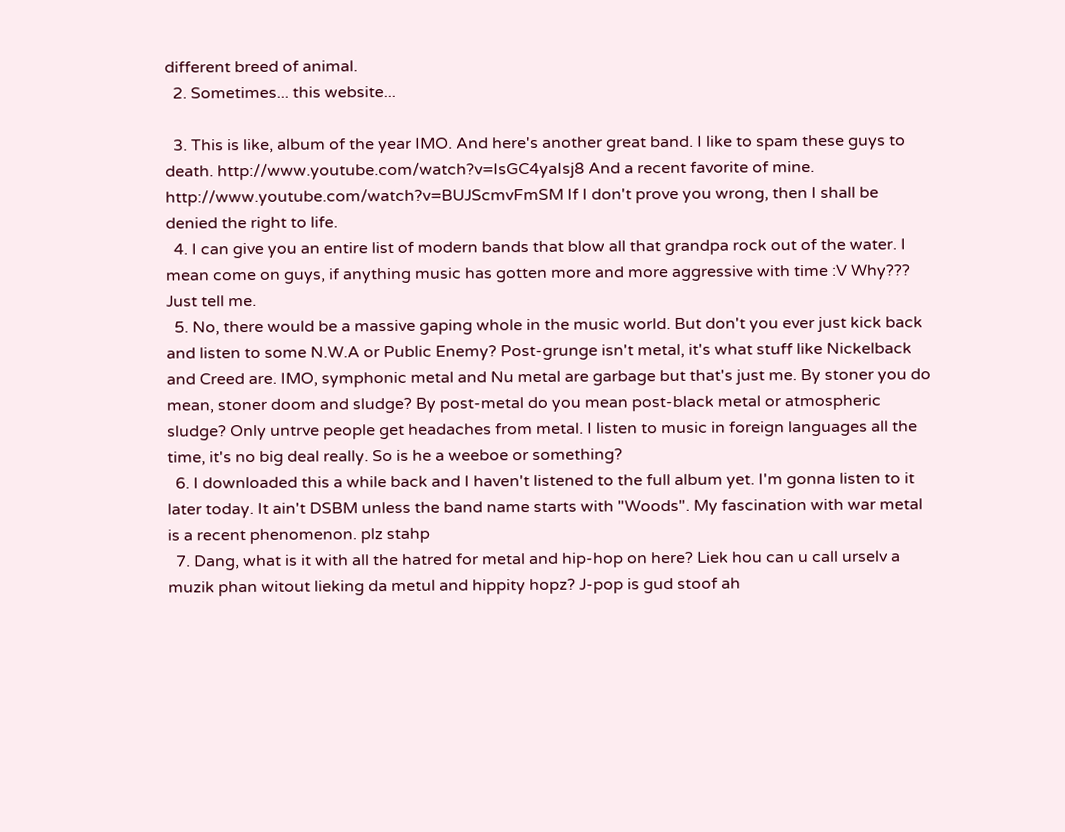different breed of animal.
  2. Sometimes... this website...

  3. This is like, album of the year IMO. And here's another great band. I like to spam these guys to death. http://www.youtube.com/watch?v=IsGC4yaIsj8 And a recent favorite of mine. http://www.youtube.com/watch?v=BUJScmvFmSM If I don't prove you wrong, then I shall be denied the right to life.
  4. I can give you an entire list of modern bands that blow all that grandpa rock out of the water. I mean come on guys, if anything music has gotten more and more aggressive with time :V Why??? Just tell me.
  5. No, there would be a massive gaping whole in the music world. But don't you ever just kick back and listen to some N.W.A or Public Enemy? Post-grunge isn't metal, it's what stuff like Nickelback and Creed are. IMO, symphonic metal and Nu metal are garbage but that's just me. By stoner you do mean, stoner doom and sludge? By post-metal do you mean post-black metal or atmospheric sludge? Only untrve people get headaches from metal. I listen to music in foreign languages all the time, it's no big deal really. So is he a weeboe or something?
  6. I downloaded this a while back and I haven't listened to the full album yet. I'm gonna listen to it later today. It ain't DSBM unless the band name starts with "Woods". My fascination with war metal is a recent phenomenon. plz stahp
  7. Dang, what is it with all the hatred for metal and hip-hop on here? Liek hou can u call urselv a muzik phan witout lieking da metul and hippity hopz? J-pop is gud stoof ah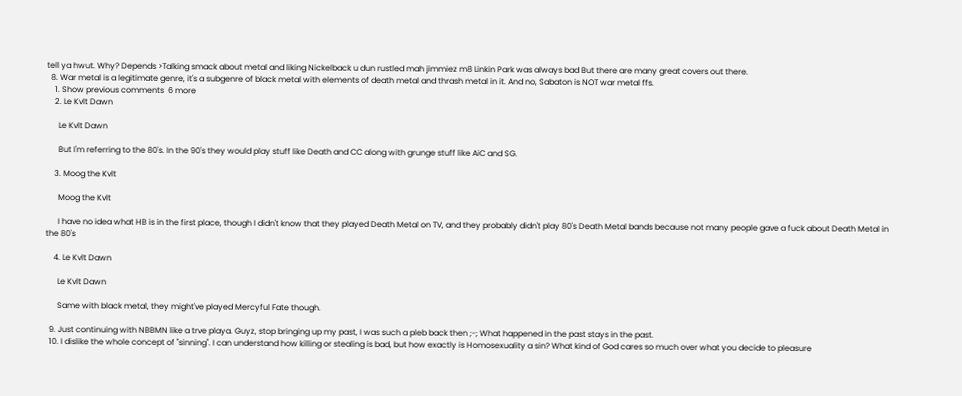tell ya hwut. Why? Depends >Talking smack about metal and liking Nickelback u dun rustled mah jimmiez m8 Linkin Park was always bad But there are many great covers out there.
  8. War metal is a legitimate genre, it's a subgenre of black metal with elements of death metal and thrash metal in it. And no, Sabaton is NOT war metal ffs.
    1. Show previous comments  6 more
    2. Le Kvlt Dawn

      Le Kvlt Dawn

      But I'm referring to the 80's. In the 90's they would play stuff like Death and CC along with grunge stuff like AiC and SG.

    3. Moog the Kvlt

      Moog the Kvlt

      I have no idea what HB is in the first place, though I didn't know that they played Death Metal on TV, and they probably didn't play 80's Death Metal bands because not many people gave a fuck about Death Metal in the 80's

    4. Le Kvlt Dawn

      Le Kvlt Dawn

      Same with black metal, they might've played Mercyful Fate though.

  9. Just continuing with NBBMN like a trve playa. Guyz, stop bringing up my past, I was such a pleb back then ;-; What happened in the past stays in the past.
  10. I dislike the whole concept of "sinning". I can understand how killing or stealing is bad, but how exactly is Homosexuality a sin? What kind of God cares so much over what you decide to pleasure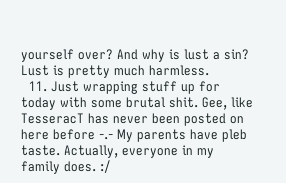yourself over? And why is lust a sin? Lust is pretty much harmless.
  11. Just wrapping stuff up for today with some brutal shit. Gee, like TesseracT has never been posted on here before -.- My parents have pleb taste. Actually, everyone in my family does. :/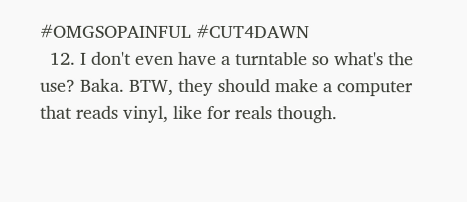#OMGSOPAINFUL #CUT4DAWN
  12. I don't even have a turntable so what's the use? Baka. BTW, they should make a computer that reads vinyl, like for reals though.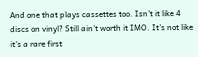And one that plays cassettes too. Isn't it like 4 discs on vinyl? Still ain't worth it IMO. It's not like it's a rare first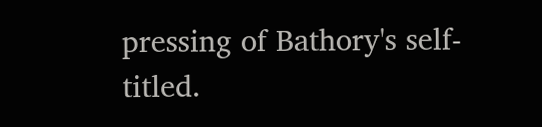pressing of Bathory's self-titled.